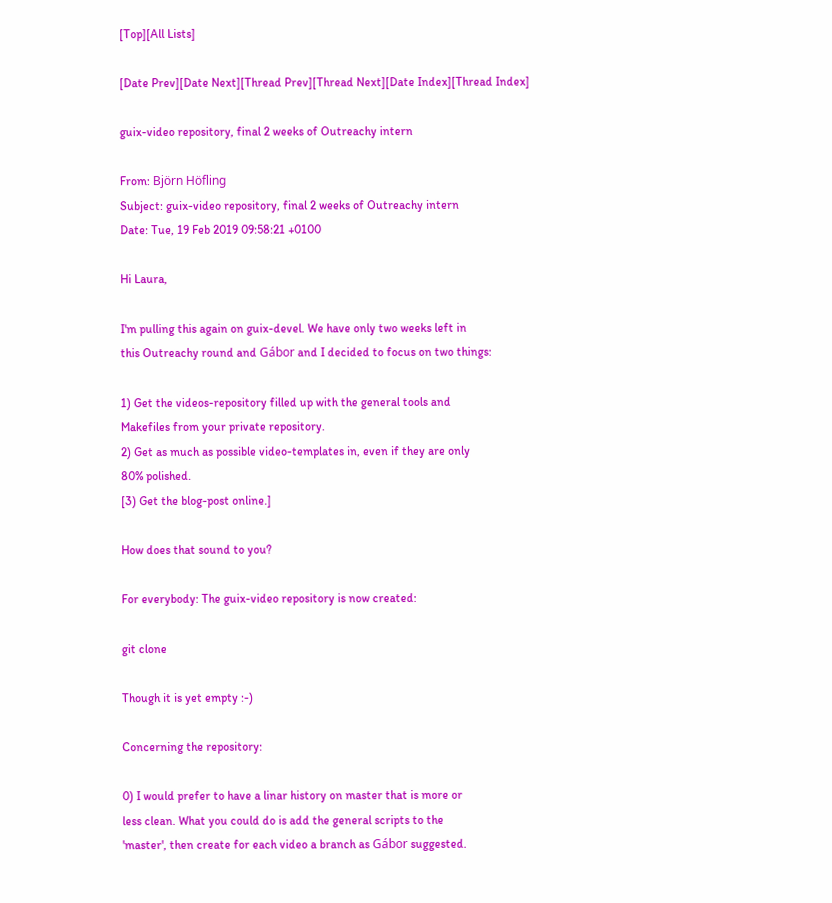[Top][All Lists]

[Date Prev][Date Next][Thread Prev][Thread Next][Date Index][Thread Index]

guix-video repository, final 2 weeks of Outreachy intern

From: Björn Höfling
Subject: guix-video repository, final 2 weeks of Outreachy intern
Date: Tue, 19 Feb 2019 09:58:21 +0100

Hi Laura,

I'm pulling this again on guix-devel. We have only two weeks left in
this Outreachy round and Gábor and I decided to focus on two things:

1) Get the videos-repository filled up with the general tools and
Makefiles from your private repository.
2) Get as much as possible video-templates in, even if they are only
80% polished.
[3) Get the blog-post online.]

How does that sound to you?

For everybody: The guix-video repository is now created:

git clone

Though it is yet empty :-)

Concerning the repository:

0) I would prefer to have a linar history on master that is more or
less clean. What you could do is add the general scripts to the
'master', then create for each video a branch as Gábor suggested.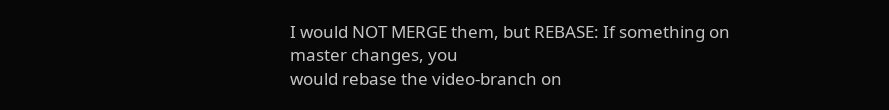I would NOT MERGE them, but REBASE: If something on master changes, you
would rebase the video-branch on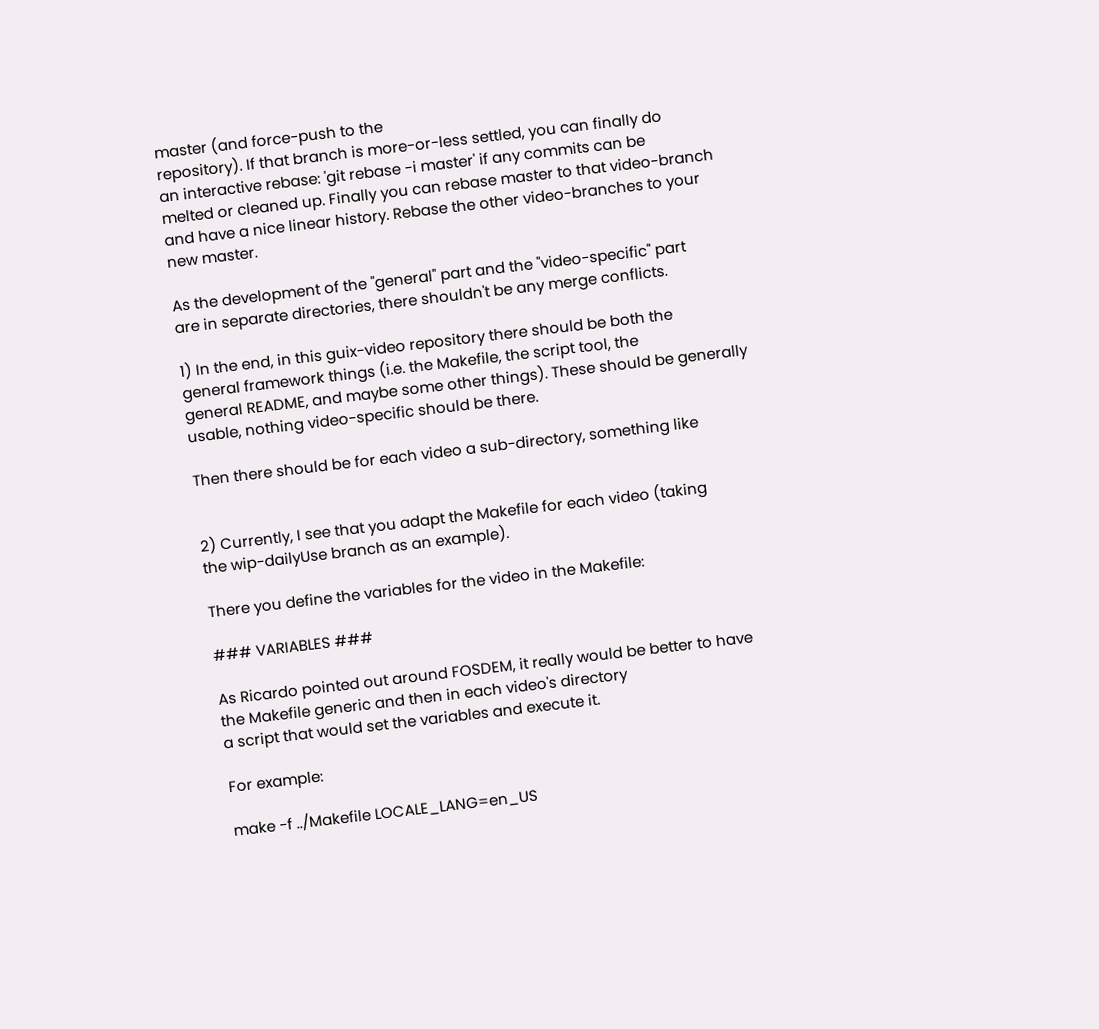master (and force-push to the
repository). If that branch is more-or-less settled, you can finally do
an interactive rebase: 'git rebase -i master' if any commits can be
melted or cleaned up. Finally you can rebase master to that video-branch
and have a nice linear history. Rebase the other video-branches to your
new master.

As the development of the "general" part and the "video-specific" part
are in separate directories, there shouldn't be any merge conflicts.

1) In the end, in this guix-video repository there should be both the
general framework things (i.e. the Makefile, the script tool, the
general README, and maybe some other things). These should be generally
usable, nothing video-specific should be there.

Then there should be for each video a sub-directory, something like


2) Currently, I see that you adapt the Makefile for each video (taking
the wip-dailyUse branch as an example).

There you define the variables for the video in the Makefile:

### VARIABLES ###

As Ricardo pointed out around FOSDEM, it really would be better to have
the Makefile generic and then in each video's directory
a script that would set the variables and execute it.

For example:

make -f ../Makefile LOCALE_LANG=en_US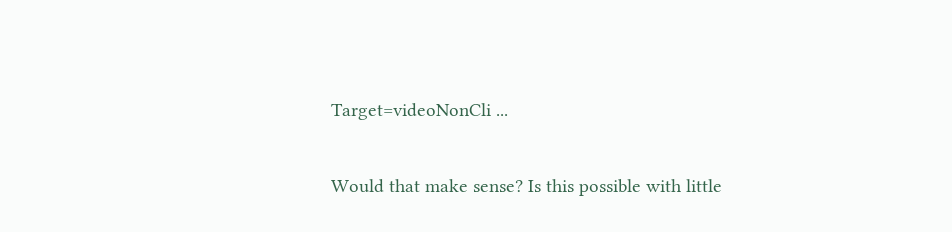Target=videoNonCli ...

Would that make sense? Is this possible with little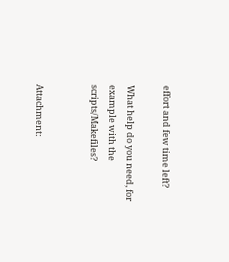effort and few time left?

What help do you need, for example with the scripts/Makefiles?


Attachment: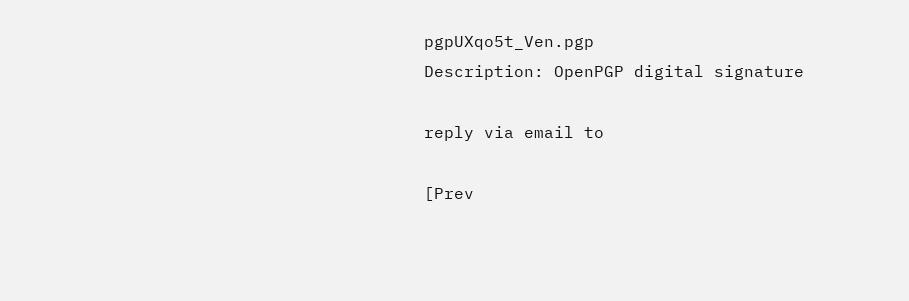pgpUXqo5t_Ven.pgp
Description: OpenPGP digital signature

reply via email to

[Prev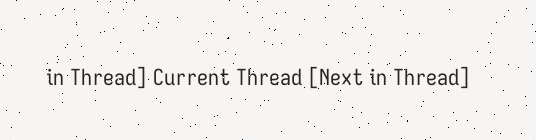in Thread] Current Thread [Next in Thread]